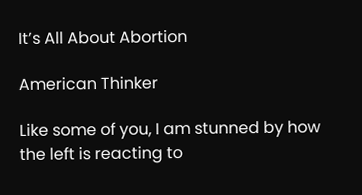It’s All About Abortion

American Thinker

Like some of you, I am stunned by how the left is reacting to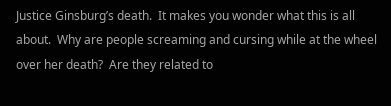Justice Ginsburg’s death.  It makes you wonder what this is all about.  Why are people screaming and cursing while at the wheel over her death?  Are they related to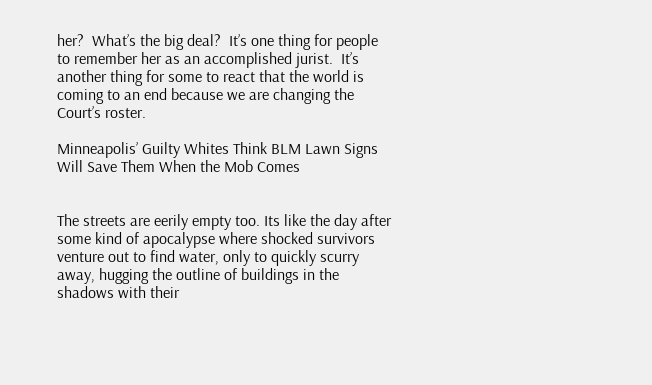her?  What’s the big deal?  It’s one thing for people to remember her as an accomplished jurist.  It’s another thing for some to react that the world is coming to an end because we are changing the Court’s roster.

Minneapolis’ Guilty Whites Think BLM Lawn Signs Will Save Them When the Mob Comes


The streets are eerily empty too. Its like the day after some kind of apocalypse where shocked survivors venture out to find water, only to quickly scurry away, hugging the outline of buildings in the shadows with their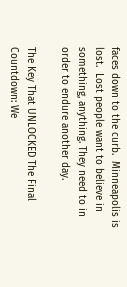faces down to the curb.  Minneapolis is lost.  Lost people want to believe in something, anything. They need to in order to endure another day.

The Key That UNLOCKED The Final Countdown: We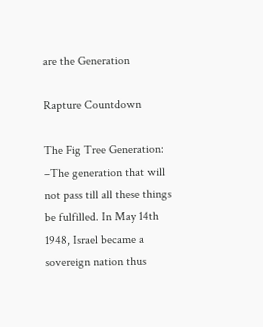are the Generation

Rapture Countdown

The Fig Tree Generation: –The generation that will not pass till all these things be fulfilled. In May 14th 1948, Israel became a sovereign nation thus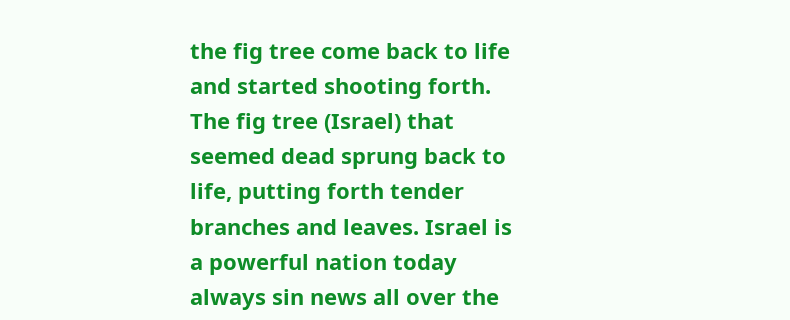the fig tree come back to life and started shooting forth. The fig tree (Israel) that seemed dead sprung back to life, putting forth tender branches and leaves. Israel is a powerful nation today always sin news all over the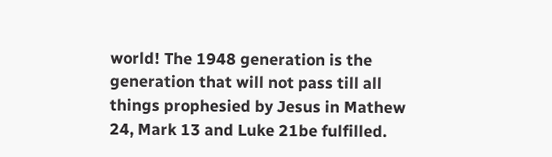world! The 1948 generation is the generation that will not pass till all things prophesied by Jesus in Mathew 24, Mark 13 and Luke 21be fulfilled.